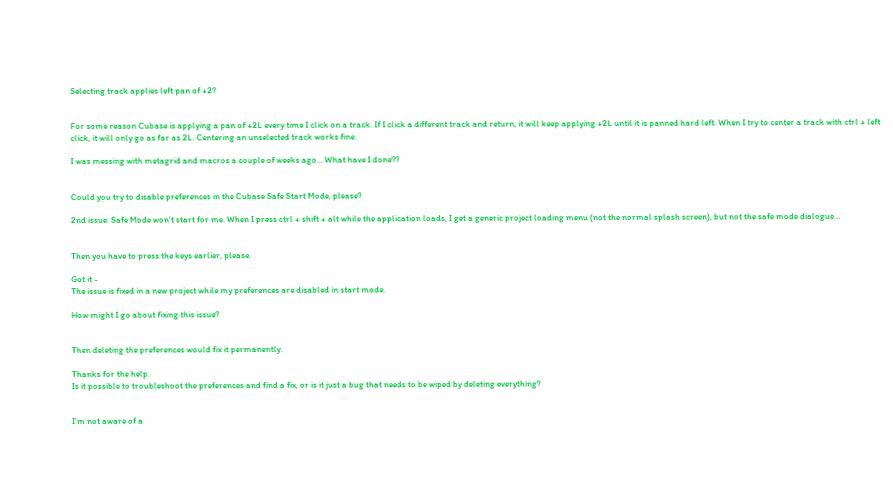Selecting track applies left pan of +2?


For some reason Cubase is applying a pan of +2L every time I click on a track. If I click a different track and return, it will keep applying +2L until it is panned hard left. When I try to center a track with ctrl + left click, it will only go as far as 2L. Centering an unselected track works fine.

I was messing with metagrid and macros a couple of weeks ago… What have I done??


Could you try to disable preferences in the Cubase Safe Start Mode, please?

2nd issue. Safe Mode won’t start for me. When I press ctrl + shift + alt while the application loads, I get a generic project loading menu (not the normal splash screen), but not the safe mode dialogue…


Then you have to press the keys earlier, please.

Got it -
The issue is fixed in a new project while my preferences are disabled in start mode.

How might I go about fixing this issue?


Then deleting the preferences would fix it permanently.

Thanks for the help.
Is it possible to troubleshoot the preferences and find a fix, or is it just a bug that needs to be wiped by deleting everything?


I’m not aware of a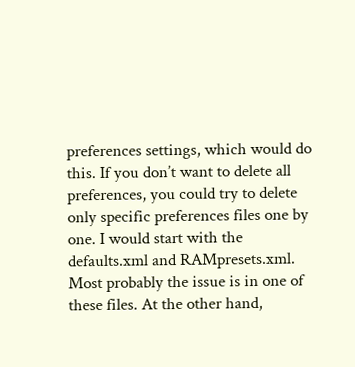preferences settings, which would do this. If you don’t want to delete all preferences, you could try to delete only specific preferences files one by one. I would start with the defaults.xml and RAMpresets.xml. Most probably the issue is in one of these files. At the other hand,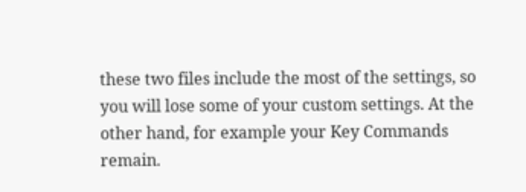these two files include the most of the settings, so you will lose some of your custom settings. At the other hand, for example your Key Commands remain.